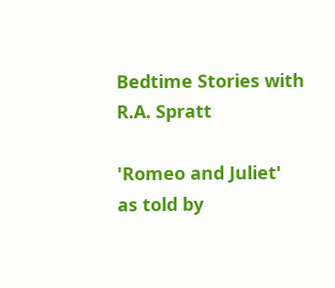Bedtime Stories with R.A. Spratt

'Romeo and Juliet' as told by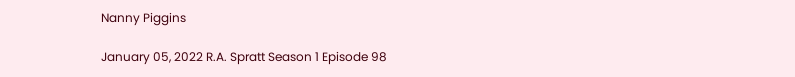Nanny Piggins

January 05, 2022 R.A. Spratt Season 1 Episode 98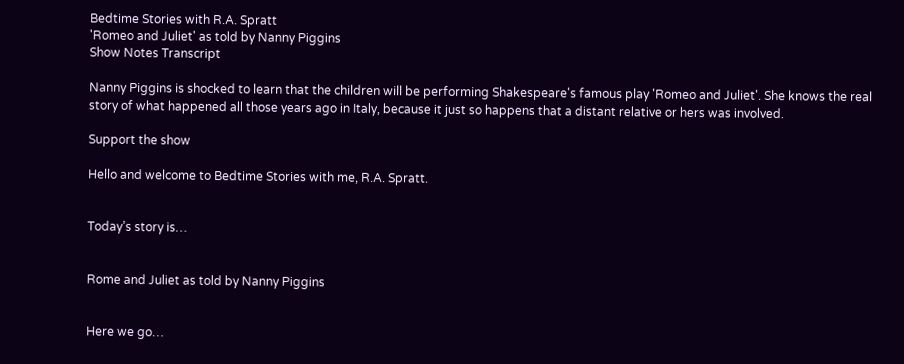Bedtime Stories with R.A. Spratt
'Romeo and Juliet' as told by Nanny Piggins
Show Notes Transcript

Nanny Piggins is shocked to learn that the children will be performing Shakespeare's famous play 'Romeo and Juliet'. She knows the real story of what happened all those years ago in Italy, because it just so happens that a distant relative or hers was involved.

Support the show

Hello and welcome to Bedtime Stories with me, R.A. Spratt.


Today’s story is…


Rome and Juliet as told by Nanny Piggins


Here we go…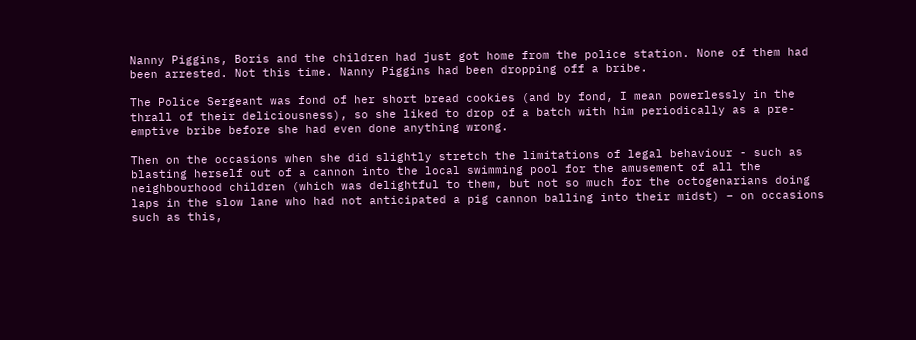Nanny Piggins, Boris and the children had just got home from the police station. None of them had been arrested. Not this time. Nanny Piggins had been dropping off a bribe.

The Police Sergeant was fond of her short bread cookies (and by fond, I mean powerlessly in the thrall of their deliciousness), so she liked to drop of a batch with him periodically as a pre-emptive bribe before she had even done anything wrong.

Then on the occasions when she did slightly stretch the limitations of legal behaviour - such as blasting herself out of a cannon into the local swimming pool for the amusement of all the neighbourhood children (which was delightful to them, but not so much for the octogenarians doing laps in the slow lane who had not anticipated a pig cannon balling into their midst) – on occasions such as this,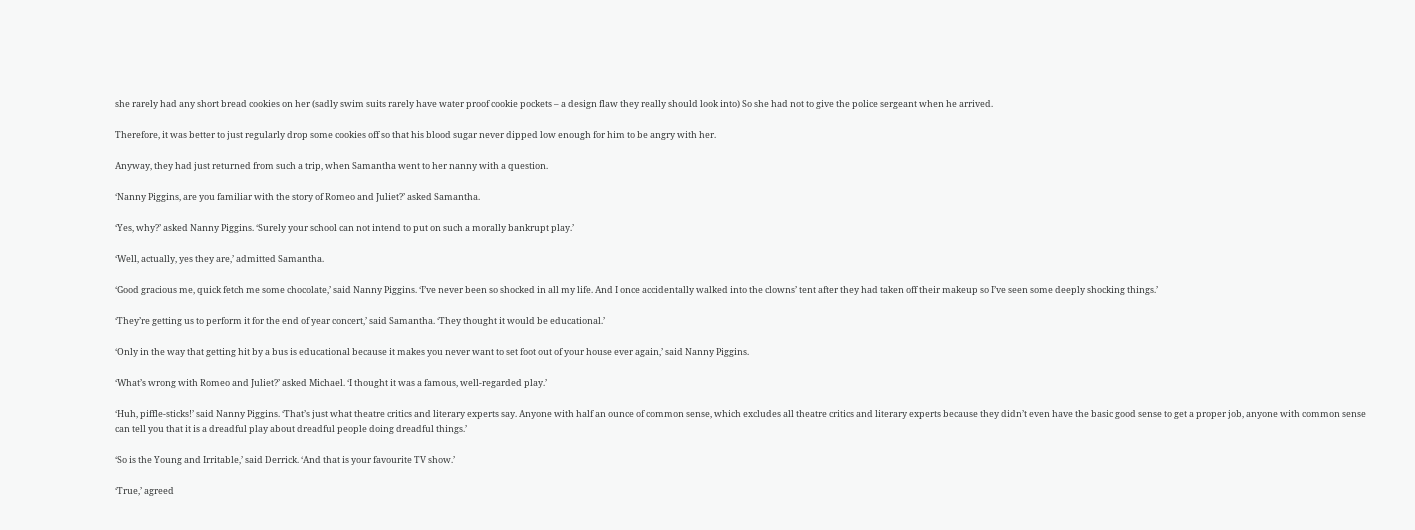she rarely had any short bread cookies on her (sadly swim suits rarely have water proof cookie pockets – a design flaw they really should look into) So she had not to give the police sergeant when he arrived.

Therefore, it was better to just regularly drop some cookies off so that his blood sugar never dipped low enough for him to be angry with her.

Anyway, they had just returned from such a trip, when Samantha went to her nanny with a question.

‘Nanny Piggins, are you familiar with the story of Romeo and Juliet?’ asked Samantha.

‘Yes, why?’ asked Nanny Piggins. ‘Surely your school can not intend to put on such a morally bankrupt play.’

‘Well, actually, yes they are,’ admitted Samantha.

‘Good gracious me, quick fetch me some chocolate,’ said Nanny Piggins. ‘I’ve never been so shocked in all my life. And I once accidentally walked into the clowns’ tent after they had taken off their makeup so I’ve seen some deeply shocking things.’

‘They’re getting us to perform it for the end of year concert,’ said Samantha. ‘They thought it would be educational.’

‘Only in the way that getting hit by a bus is educational because it makes you never want to set foot out of your house ever again,’ said Nanny Piggins.

‘What’s wrong with Romeo and Juliet?’ asked Michael. ‘I thought it was a famous, well-regarded play.’

‘Huh, piffle-sticks!’ said Nanny Piggins. ‘That’s just what theatre critics and literary experts say. Anyone with half an ounce of common sense, which excludes all theatre critics and literary experts because they didn’t even have the basic good sense to get a proper job, anyone with common sense can tell you that it is a dreadful play about dreadful people doing dreadful things.’

‘So is the Young and Irritable,’ said Derrick. ‘And that is your favourite TV show.’

‘True,’ agreed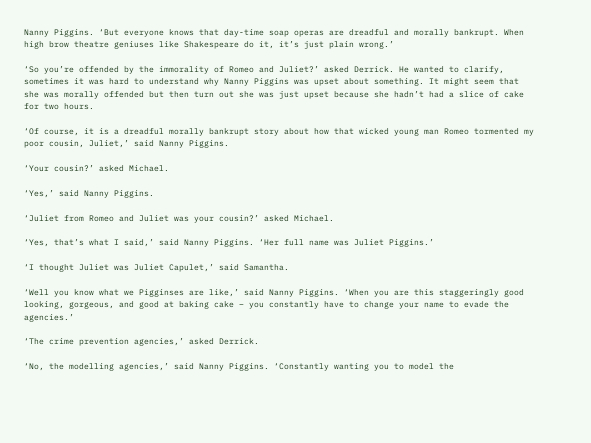Nanny Piggins. ‘But everyone knows that day-time soap operas are dreadful and morally bankrupt. When high brow theatre geniuses like Shakespeare do it, it’s just plain wrong.’

‘So you’re offended by the immorality of Romeo and Juliet?’ asked Derrick. He wanted to clarify, sometimes it was hard to understand why Nanny Piggins was upset about something. It might seem that she was morally offended but then turn out she was just upset because she hadn’t had a slice of cake for two hours.

‘Of course, it is a dreadful morally bankrupt story about how that wicked young man Romeo tormented my poor cousin, Juliet,’ said Nanny Piggins.

‘Your cousin?’ asked Michael.

‘Yes,’ said Nanny Piggins.

‘Juliet from Romeo and Juliet was your cousin?’ asked Michael.

‘Yes, that’s what I said,’ said Nanny Piggins. ‘Her full name was Juliet Piggins.’

‘I thought Juliet was Juliet Capulet,’ said Samantha.

‘Well you know what we Pigginses are like,’ said Nanny Piggins. ‘When you are this staggeringly good looking, gorgeous, and good at baking cake – you constantly have to change your name to evade the agencies.’

‘The crime prevention agencies,’ asked Derrick.

‘No, the modelling agencies,’ said Nanny Piggins. ‘Constantly wanting you to model the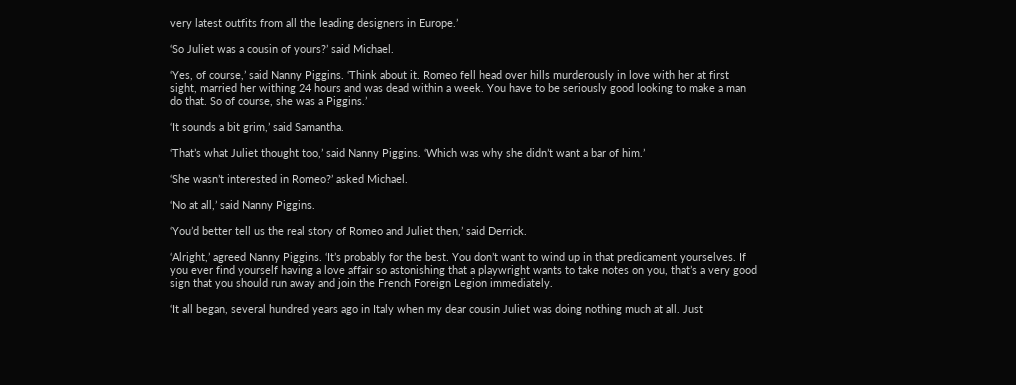very latest outfits from all the leading designers in Europe.’

‘So Juliet was a cousin of yours?’ said Michael.

‘Yes, of course,’ said Nanny Piggins. ‘Think about it. Romeo fell head over hills murderously in love with her at first sight, married her withing 24 hours and was dead within a week. You have to be seriously good looking to make a man do that. So of course, she was a Piggins.’

‘It sounds a bit grim,’ said Samantha.

‘That’s what Juliet thought too,’ said Nanny Piggins. ‘Which was why she didn’t want a bar of him.’

‘She wasn’t interested in Romeo?’ asked Michael.

‘No at all,’ said Nanny Piggins.

‘You’d better tell us the real story of Romeo and Juliet then,’ said Derrick.

‘Alright,’ agreed Nanny Piggins. ‘It’s probably for the best. You don’t want to wind up in that predicament yourselves. If you ever find yourself having a love affair so astonishing that a playwright wants to take notes on you, that’s a very good sign that you should run away and join the French Foreign Legion immediately.

‘It all began, several hundred years ago in Italy when my dear cousin Juliet was doing nothing much at all. Just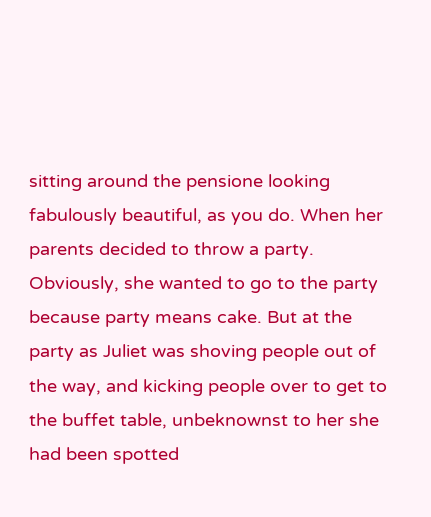sitting around the pensione looking fabulously beautiful, as you do. When her parents decided to throw a party. Obviously, she wanted to go to the party because party means cake. But at the party as Juliet was shoving people out of the way, and kicking people over to get to the buffet table, unbeknownst to her she had been spotted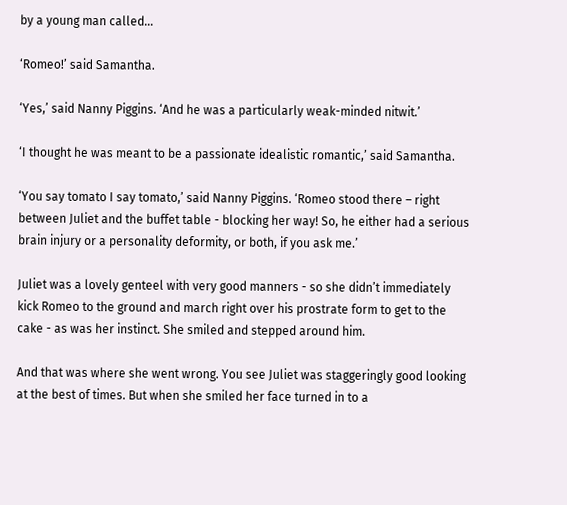by a young man called…

‘Romeo!’ said Samantha.

‘Yes,’ said Nanny Piggins. ‘And he was a particularly weak-minded nitwit.’

‘I thought he was meant to be a passionate idealistic romantic,’ said Samantha.

‘You say tomato I say tomato,’ said Nanny Piggins. ‘Romeo stood there – right between Juliet and the buffet table - blocking her way! So, he either had a serious brain injury or a personality deformity, or both, if you ask me.’

Juliet was a lovely genteel with very good manners - so she didn’t immediately kick Romeo to the ground and march right over his prostrate form to get to the cake - as was her instinct. She smiled and stepped around him.

And that was where she went wrong. You see Juliet was staggeringly good looking at the best of times. But when she smiled her face turned in to a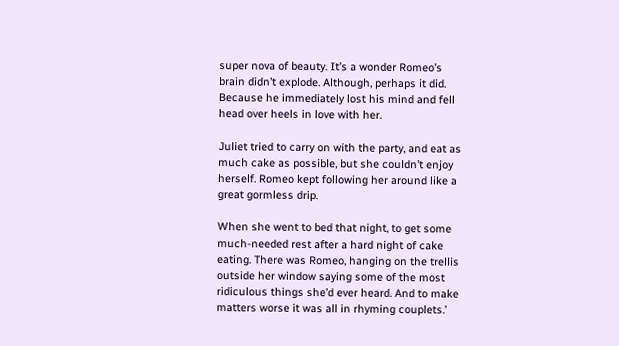super nova of beauty. It’s a wonder Romeo’s brain didn’t explode. Although, perhaps it did. Because he immediately lost his mind and fell head over heels in love with her.

Juliet tried to carry on with the party, and eat as much cake as possible, but she couldn’t enjoy herself. Romeo kept following her around like a great gormless drip.

When she went to bed that night, to get some much-needed rest after a hard night of cake eating. There was Romeo, hanging on the trellis outside her window saying some of the most ridiculous things she’d ever heard. And to make matters worse it was all in rhyming couplets.’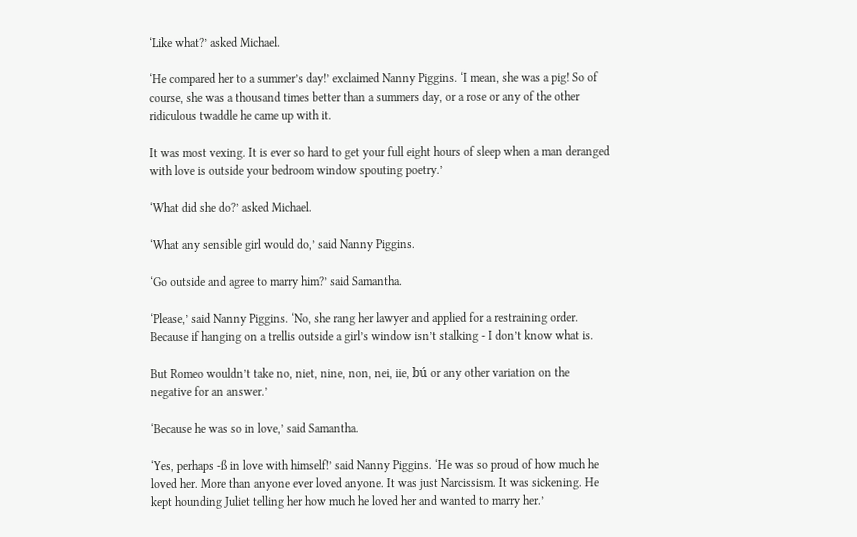‘Like what?’ asked Michael.

‘He compared her to a summer’s day!’ exclaimed Nanny Piggins. ‘I mean, she was a pig! So of course, she was a thousand times better than a summers day, or a rose or any of the other ridiculous twaddle he came up with it.

It was most vexing. It is ever so hard to get your full eight hours of sleep when a man deranged with love is outside your bedroom window spouting poetry.’

‘What did she do?’ asked Michael.

‘What any sensible girl would do,’ said Nanny Piggins.

‘Go outside and agree to marry him?’ said Samantha.

‘Please,’ said Nanny Piggins. ‘No, she rang her lawyer and applied for a restraining order. Because if hanging on a trellis outside a girl’s window isn’t stalking - I don’t know what is.

But Romeo wouldn’t take no, niet, nine, non, nei, iie, bú or any other variation on the negative for an answer.’

‘Because he was so in love,’ said Samantha.

‘Yes, perhaps -ß in love with himself!’ said Nanny Piggins. ‘He was so proud of how much he loved her. More than anyone ever loved anyone. It was just Narcissism. It was sickening. He kept hounding Juliet telling her how much he loved her and wanted to marry her.’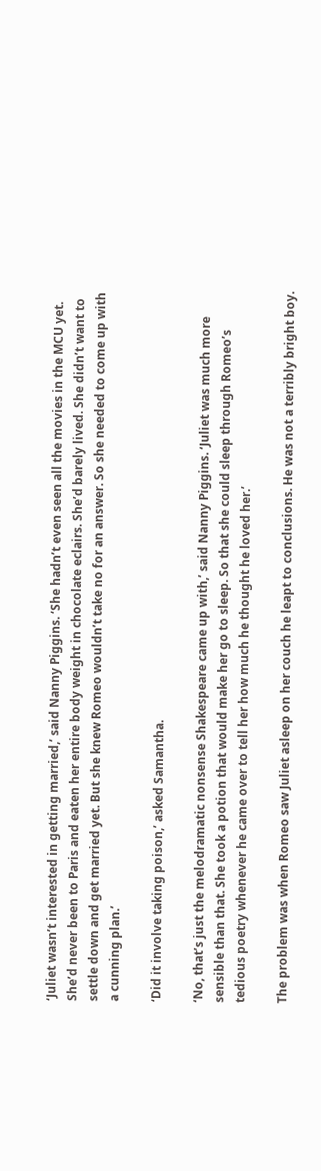‘Juliet wasn’t interested in getting married,’ said Nanny Piggins. ‘She hadn’t even seen all the movies in the MCU yet. She’d never been to Paris and eaten her entire body weight in chocolate eclairs. She’d barely lived. She didn’t want to settle down and get married yet. But she knew Romeo wouldn’t take no for an answer. So she needed to come up with a cunning plan.’

‘Did it involve taking poison,’ asked Samantha.

‘No, that’s just the melodramatic nonsense Shakespeare came up with,’ said Nanny Piggins. ‘Juliet was much more sensible than that. She took a potion that would make her go to sleep. So that she could sleep through Romeo’s tedious poetry whenever he came over to tell her how much he thought he loved her.’

The problem was when Romeo saw Juliet asleep on her couch he leapt to conclusions. He was not a terribly bright boy.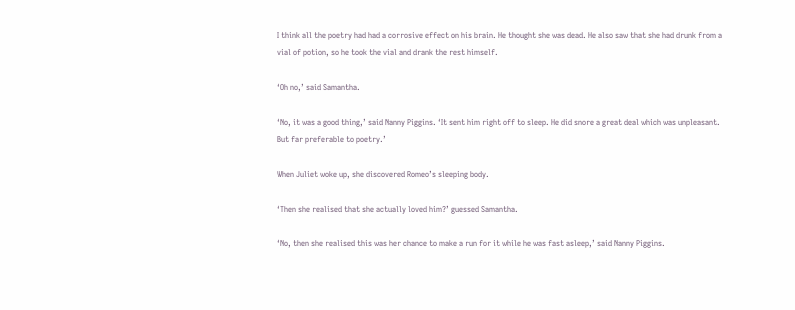I think all the poetry had had a corrosive effect on his brain. He thought she was dead. He also saw that she had drunk from a vial of potion, so he took the vial and drank the rest himself.

‘Oh no,’ said Samantha.

‘No, it was a good thing,’ said Nanny Piggins. ‘It sent him right off to sleep. He did snore a great deal which was unpleasant. But far preferable to poetry.’

When Juliet woke up, she discovered Romeo’s sleeping body.

‘Then she realised that she actually loved him?’ guessed Samantha.

‘No, then she realised this was her chance to make a run for it while he was fast asleep,’ said Nanny Piggins.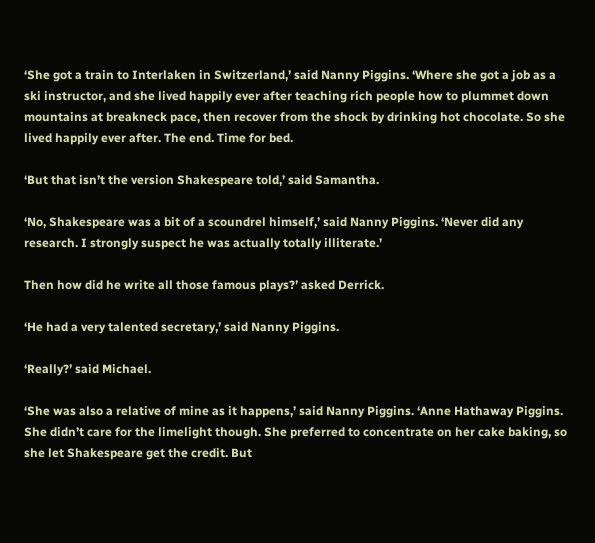‘She got a train to Interlaken in Switzerland,’ said Nanny Piggins. ‘Where she got a job as a ski instructor, and she lived happily ever after teaching rich people how to plummet down mountains at breakneck pace, then recover from the shock by drinking hot chocolate. So she lived happily ever after. The end. Time for bed.

‘But that isn’t the version Shakespeare told,’ said Samantha.

‘No, Shakespeare was a bit of a scoundrel himself,’ said Nanny Piggins. ‘Never did any research. I strongly suspect he was actually totally illiterate.’

Then how did he write all those famous plays?’ asked Derrick.

‘He had a very talented secretary,’ said Nanny Piggins.

‘Really?’ said Michael.

‘She was also a relative of mine as it happens,’ said Nanny Piggins. ‘Anne Hathaway Piggins. She didn’t care for the limelight though. She preferred to concentrate on her cake baking, so she let Shakespeare get the credit. But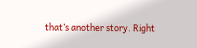that’s another story. Right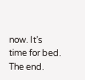now. It’s time for bed. The end.